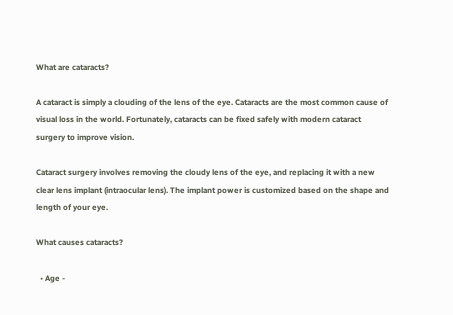What are cataracts?

A cataract is simply a clouding of the lens of the eye. Cataracts are the most common cause of visual loss in the world. Fortunately, cataracts can be fixed safely with modern cataract surgery to improve vision.

Cataract surgery involves removing the cloudy lens of the eye, and replacing it with a new clear lens implant (intraocular lens). The implant power is customized based on the shape and length of your eye.

What causes cataracts?

  • Age -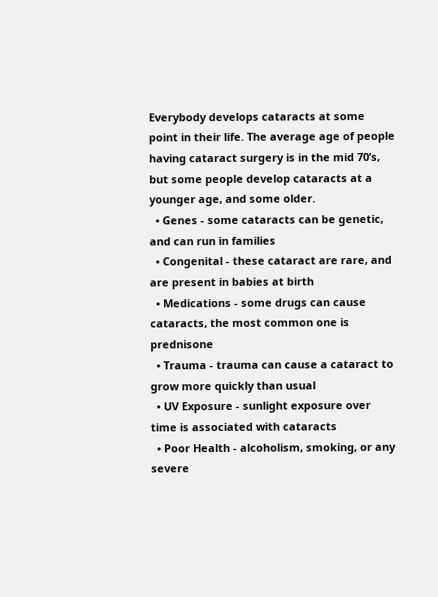Everybody develops cataracts at some point in their life. The average age of people having cataract surgery is in the mid 70’s, but some people develop cataracts at a younger age, and some older.
  • Genes - some cataracts can be genetic, and can run in families
  • Congenital - these cataract are rare, and are present in babies at birth
  • Medications - some drugs can cause cataracts, the most common one is prednisone
  • Trauma - trauma can cause a cataract to grow more quickly than usual
  • UV Exposure - sunlight exposure over time is associated with cataracts
  • Poor Health - alcoholism, smoking, or any severe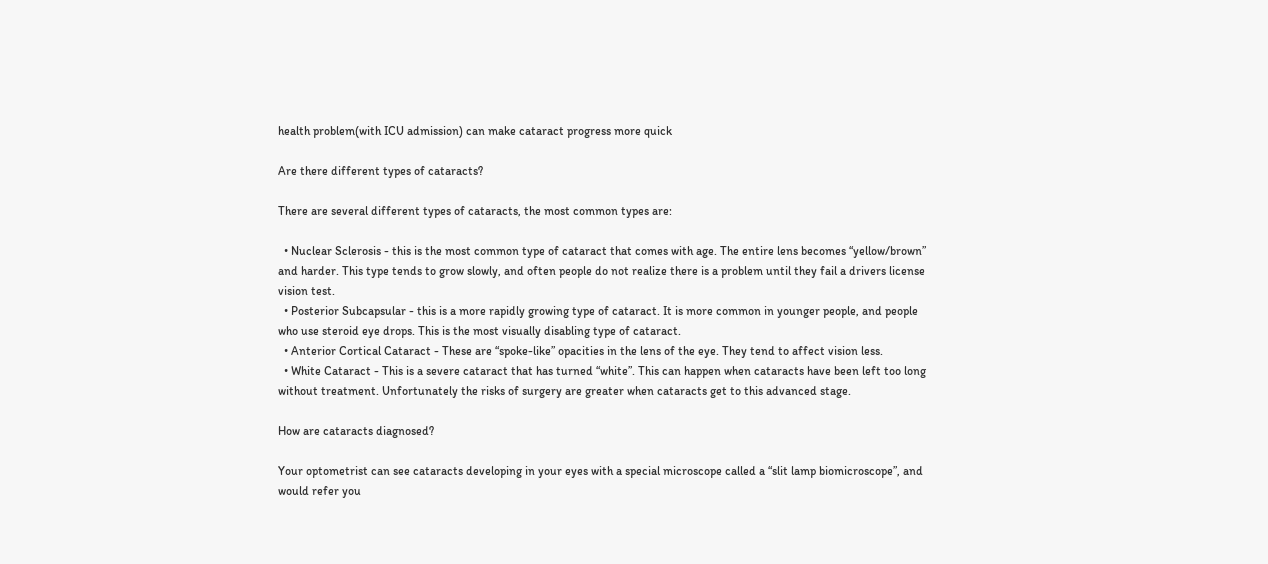health problem(with ICU admission) can make cataract progress more quick

Are there different types of cataracts?

There are several different types of cataracts, the most common types are:

  • Nuclear Sclerosis - this is the most common type of cataract that comes with age. The entire lens becomes “yellow/brown” and harder. This type tends to grow slowly, and often people do not realize there is a problem until they fail a drivers license vision test.
  • Posterior Subcapsular - this is a more rapidly growing type of cataract. It is more common in younger people, and people who use steroid eye drops. This is the most visually disabling type of cataract.
  • Anterior Cortical Cataract - These are “spoke-like” opacities in the lens of the eye. They tend to affect vision less.
  • White Cataract - This is a severe cataract that has turned “white”. This can happen when cataracts have been left too long without treatment. Unfortunately the risks of surgery are greater when cataracts get to this advanced stage.

How are cataracts diagnosed?

Your optometrist can see cataracts developing in your eyes with a special microscope called a “slit lamp biomicroscope”, and would refer you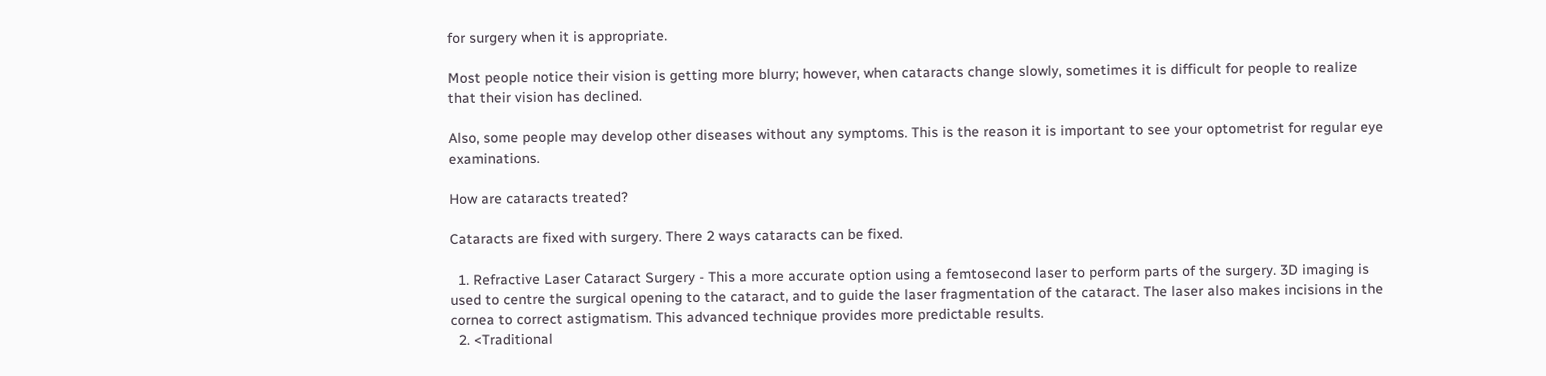for surgery when it is appropriate.

Most people notice their vision is getting more blurry; however, when cataracts change slowly, sometimes it is difficult for people to realize that their vision has declined.

Also, some people may develop other diseases without any symptoms. This is the reason it is important to see your optometrist for regular eye examinations.

How are cataracts treated?

Cataracts are fixed with surgery. There 2 ways cataracts can be fixed.

  1. Refractive Laser Cataract Surgery - This a more accurate option using a femtosecond laser to perform parts of the surgery. 3D imaging is used to centre the surgical opening to the cataract, and to guide the laser fragmentation of the cataract. The laser also makes incisions in the cornea to correct astigmatism. This advanced technique provides more predictable results.
  2. <Traditional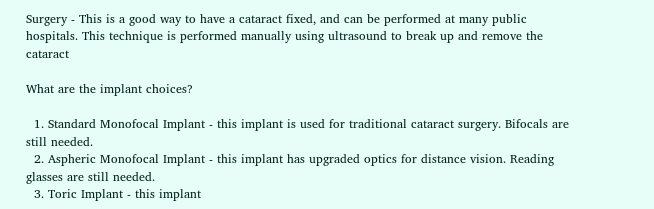Surgery - This is a good way to have a cataract fixed, and can be performed at many public hospitals. This technique is performed manually using ultrasound to break up and remove the cataract

What are the implant choices?

  1. Standard Monofocal Implant - this implant is used for traditional cataract surgery. Bifocals are still needed.
  2. Aspheric Monofocal Implant - this implant has upgraded optics for distance vision. Reading glasses are still needed.
  3. Toric Implant - this implant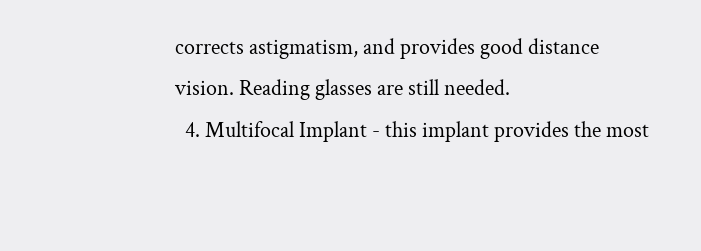corrects astigmatism, and provides good distance vision. Reading glasses are still needed.
  4. Multifocal Implant - this implant provides the most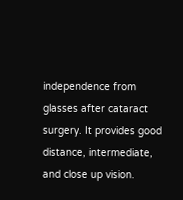independence from glasses after cataract surgery. It provides good distance, intermediate, and close up vision.